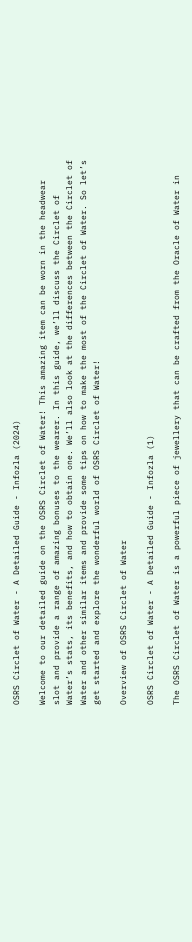OSRS Circlet of Water - A Detailed Guide - Infozla (2024)

Welcome to our detailed guide on the OSRS Circlet of Water! This amazing item can be worn in the headwear slot and provide a range of amazing bonuses to the wearer. In this guide, we’ll discuss the Circlet of Water’s stats, its benefits, and how to obtain one. We’ll also look at the differences between the Circlet of Water and other similar items and provide some tips on how to make the most of the Circlet of Water. So let’s get started and explore the wonderful world of OSRS Circlet of Water!

Overview of OSRS Circlet of Water

OSRS Circlet of Water - A Detailed Guide - Infozla (1)

The OSRS Circlet of Water is a powerful piece of jewellery that can be crafted from the Oracle of Water in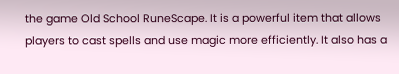the game Old School RuneScape. It is a powerful item that allows players to cast spells and use magic more efficiently. It also has a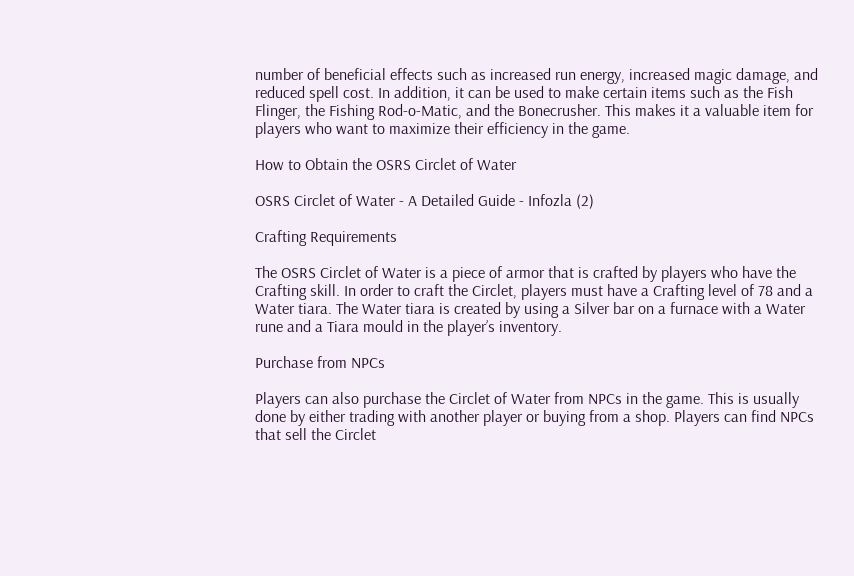number of beneficial effects such as increased run energy, increased magic damage, and reduced spell cost. In addition, it can be used to make certain items such as the Fish Flinger, the Fishing Rod-o-Matic, and the Bonecrusher. This makes it a valuable item for players who want to maximize their efficiency in the game.

How to Obtain the OSRS Circlet of Water

OSRS Circlet of Water - A Detailed Guide - Infozla (2)

Crafting Requirements

The OSRS Circlet of Water is a piece of armor that is crafted by players who have the Crafting skill. In order to craft the Circlet, players must have a Crafting level of 78 and a Water tiara. The Water tiara is created by using a Silver bar on a furnace with a Water rune and a Tiara mould in the player’s inventory.

Purchase from NPCs

Players can also purchase the Circlet of Water from NPCs in the game. This is usually done by either trading with another player or buying from a shop. Players can find NPCs that sell the Circlet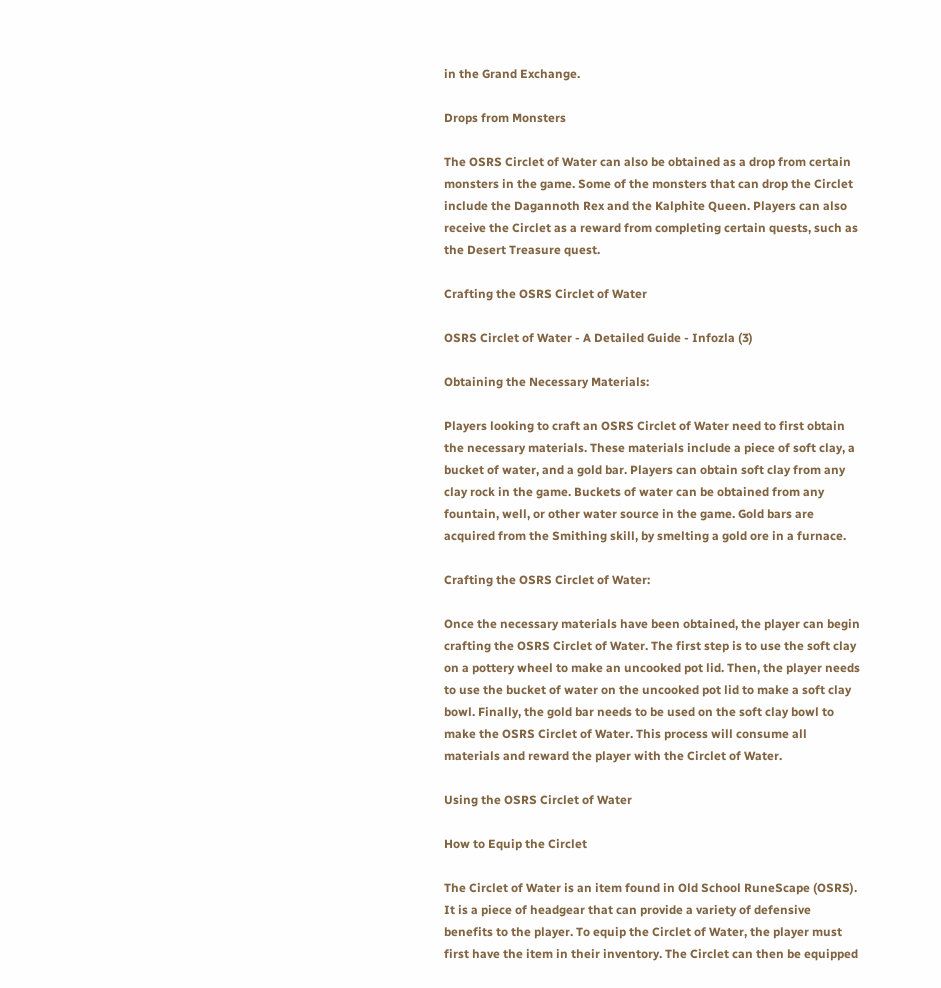in the Grand Exchange.

Drops from Monsters

The OSRS Circlet of Water can also be obtained as a drop from certain monsters in the game. Some of the monsters that can drop the Circlet include the Dagannoth Rex and the Kalphite Queen. Players can also receive the Circlet as a reward from completing certain quests, such as the Desert Treasure quest.

Crafting the OSRS Circlet of Water

OSRS Circlet of Water - A Detailed Guide - Infozla (3)

Obtaining the Necessary Materials:

Players looking to craft an OSRS Circlet of Water need to first obtain the necessary materials. These materials include a piece of soft clay, a bucket of water, and a gold bar. Players can obtain soft clay from any clay rock in the game. Buckets of water can be obtained from any fountain, well, or other water source in the game. Gold bars are acquired from the Smithing skill, by smelting a gold ore in a furnace.

Crafting the OSRS Circlet of Water:

Once the necessary materials have been obtained, the player can begin crafting the OSRS Circlet of Water. The first step is to use the soft clay on a pottery wheel to make an uncooked pot lid. Then, the player needs to use the bucket of water on the uncooked pot lid to make a soft clay bowl. Finally, the gold bar needs to be used on the soft clay bowl to make the OSRS Circlet of Water. This process will consume all materials and reward the player with the Circlet of Water.

Using the OSRS Circlet of Water

How to Equip the Circlet

The Circlet of Water is an item found in Old School RuneScape (OSRS). It is a piece of headgear that can provide a variety of defensive benefits to the player. To equip the Circlet of Water, the player must first have the item in their inventory. The Circlet can then be equipped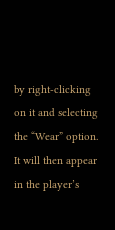by right-clicking on it and selecting the “Wear” option. It will then appear in the player’s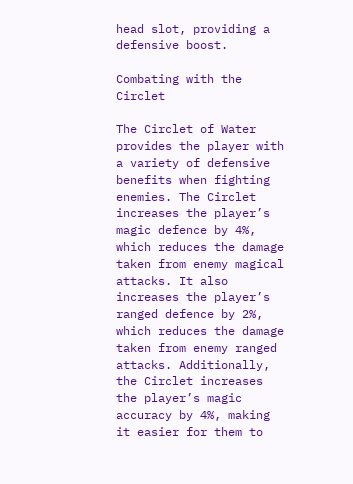head slot, providing a defensive boost.

Combating with the Circlet

The Circlet of Water provides the player with a variety of defensive benefits when fighting enemies. The Circlet increases the player’s magic defence by 4%, which reduces the damage taken from enemy magical attacks. It also increases the player’s ranged defence by 2%, which reduces the damage taken from enemy ranged attacks. Additionally, the Circlet increases the player’s magic accuracy by 4%, making it easier for them to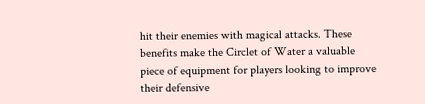hit their enemies with magical attacks. These benefits make the Circlet of Water a valuable piece of equipment for players looking to improve their defensive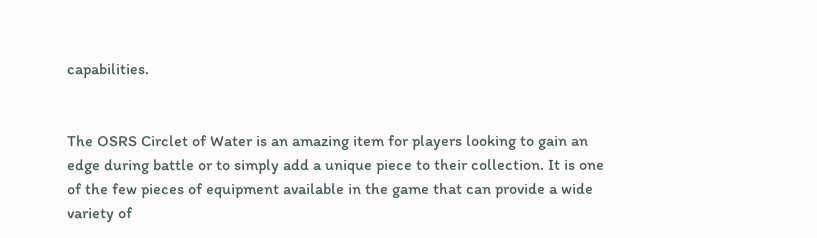capabilities.


The OSRS Circlet of Water is an amazing item for players looking to gain an edge during battle or to simply add a unique piece to their collection. It is one of the few pieces of equipment available in the game that can provide a wide variety of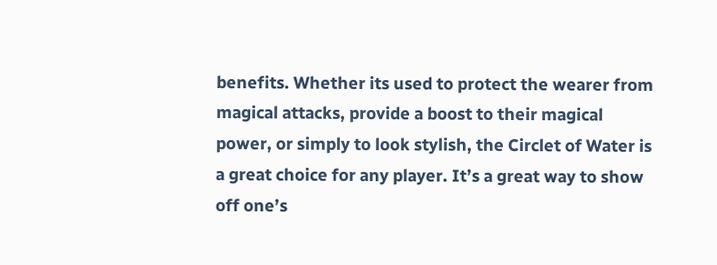benefits. Whether its used to protect the wearer from magical attacks, provide a boost to their magical power, or simply to look stylish, the Circlet of Water is a great choice for any player. It’s a great way to show off one’s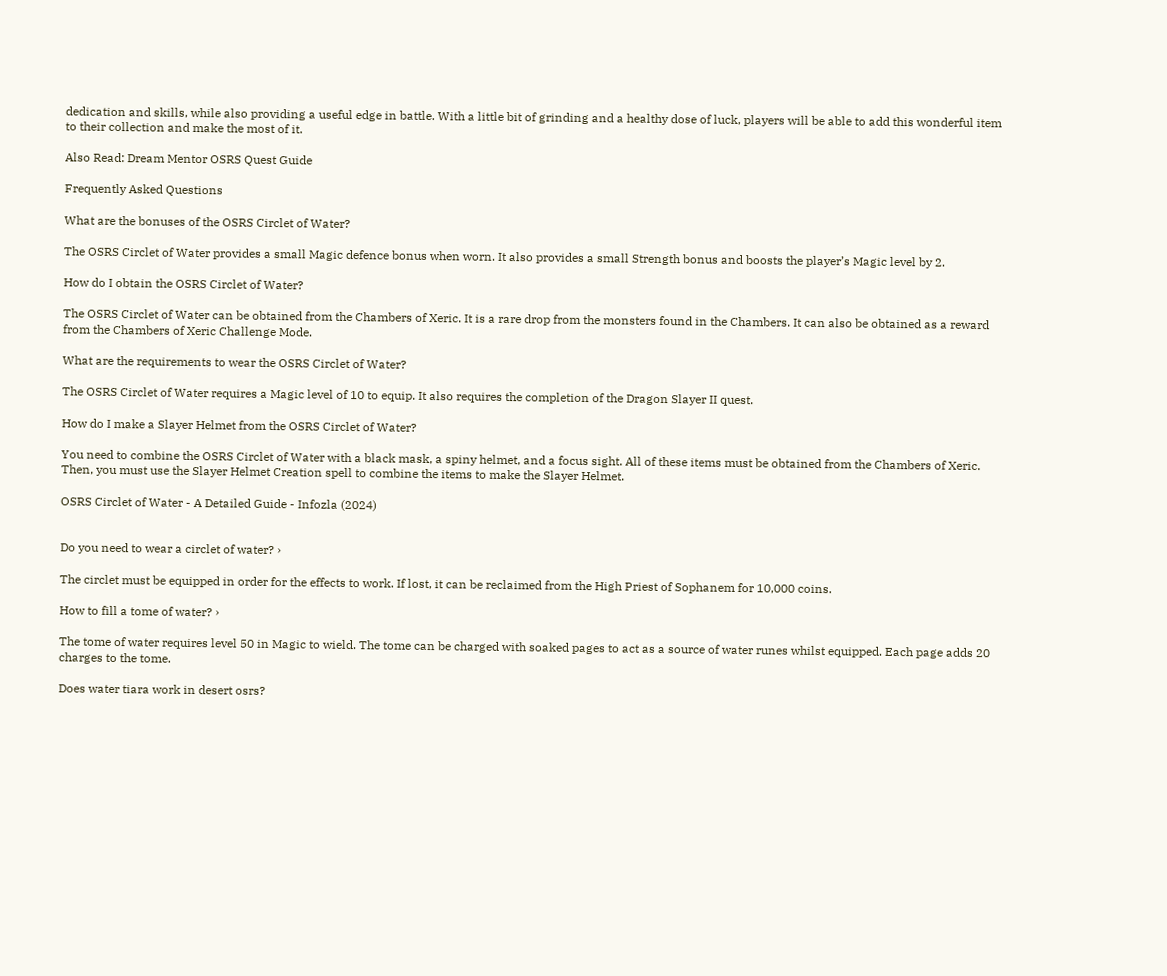dedication and skills, while also providing a useful edge in battle. With a little bit of grinding and a healthy dose of luck, players will be able to add this wonderful item to their collection and make the most of it.

Also Read: Dream Mentor OSRS Quest Guide

Frequently Asked Questions

What are the bonuses of the OSRS Circlet of Water?

The OSRS Circlet of Water provides a small Magic defence bonus when worn. It also provides a small Strength bonus and boosts the player’s Magic level by 2.

How do I obtain the OSRS Circlet of Water?

The OSRS Circlet of Water can be obtained from the Chambers of Xeric. It is a rare drop from the monsters found in the Chambers. It can also be obtained as a reward from the Chambers of Xeric Challenge Mode.

What are the requirements to wear the OSRS Circlet of Water?

The OSRS Circlet of Water requires a Magic level of 10 to equip. It also requires the completion of the Dragon Slayer II quest.

How do I make a Slayer Helmet from the OSRS Circlet of Water?

You need to combine the OSRS Circlet of Water with a black mask, a spiny helmet, and a focus sight. All of these items must be obtained from the Chambers of Xeric. Then, you must use the Slayer Helmet Creation spell to combine the items to make the Slayer Helmet.

OSRS Circlet of Water - A Detailed Guide - Infozla (2024)


Do you need to wear a circlet of water? ›

The circlet must be equipped in order for the effects to work. If lost, it can be reclaimed from the High Priest of Sophanem for 10,000 coins.

How to fill a tome of water? ›

The tome of water requires level 50 in Magic to wield. The tome can be charged with soaked pages to act as a source of water runes whilst equipped. Each page adds 20 charges to the tome.

Does water tiara work in desert osrs?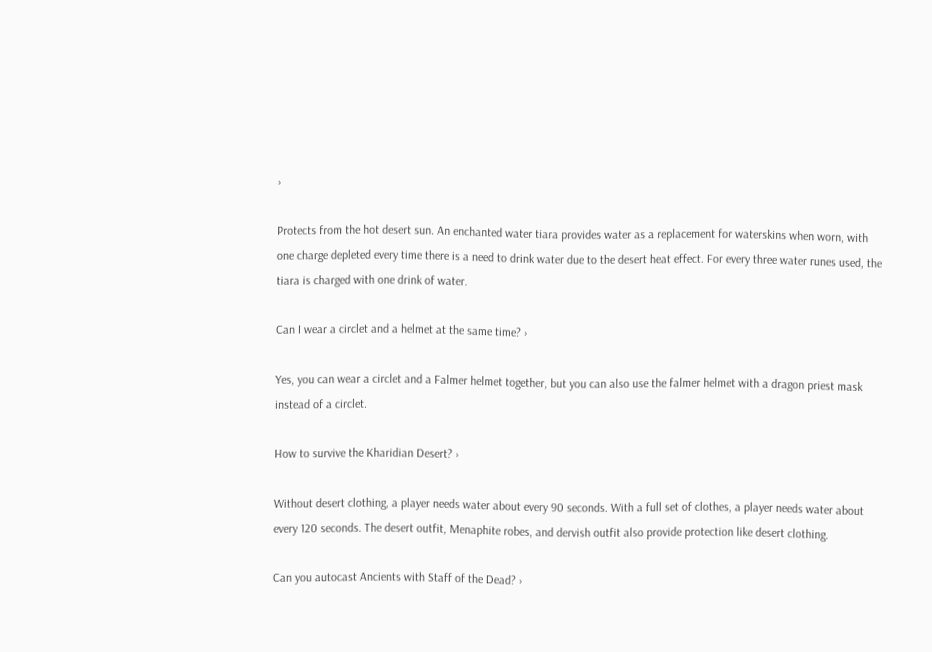›

Protects from the hot desert sun. An enchanted water tiara provides water as a replacement for waterskins when worn, with one charge depleted every time there is a need to drink water due to the desert heat effect. For every three water runes used, the tiara is charged with one drink of water.

Can I wear a circlet and a helmet at the same time? ›

Yes, you can wear a circlet and a Falmer helmet together, but you can also use the falmer helmet with a dragon priest mask instead of a circlet.

How to survive the Kharidian Desert? ›

Without desert clothing, a player needs water about every 90 seconds. With a full set of clothes, a player needs water about every 120 seconds. The desert outfit, Menaphite robes, and dervish outfit also provide protection like desert clothing.

Can you autocast Ancients with Staff of the Dead? ›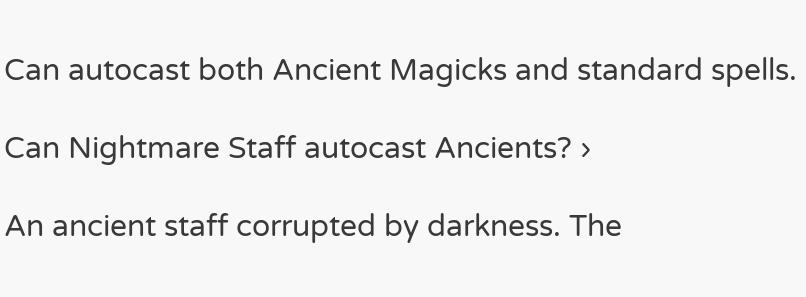Can autocast both Ancient Magicks and standard spells.

Can Nightmare Staff autocast Ancients? ›

An ancient staff corrupted by darkness. The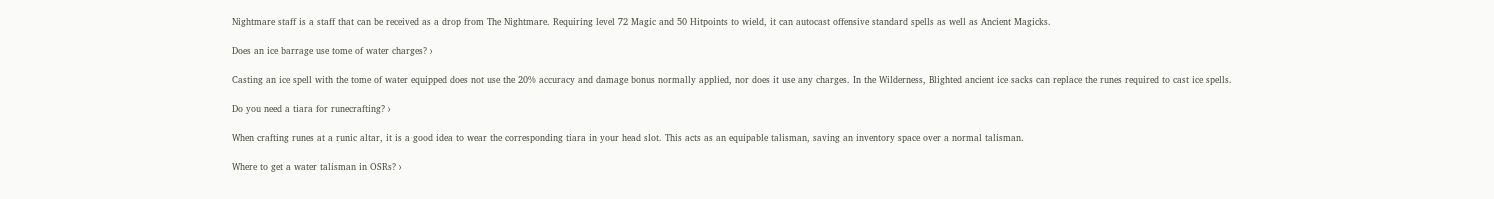Nightmare staff is a staff that can be received as a drop from The Nightmare. Requiring level 72 Magic and 50 Hitpoints to wield, it can autocast offensive standard spells as well as Ancient Magicks.

Does an ice barrage use tome of water charges? ›

Casting an ice spell with the tome of water equipped does not use the 20% accuracy and damage bonus normally applied, nor does it use any charges. In the Wilderness, Blighted ancient ice sacks can replace the runes required to cast ice spells.

Do you need a tiara for runecrafting? ›

When crafting runes at a runic altar, it is a good idea to wear the corresponding tiara in your head slot. This acts as an equipable talisman, saving an inventory space over a normal talisman.

Where to get a water talisman in OSRs? ›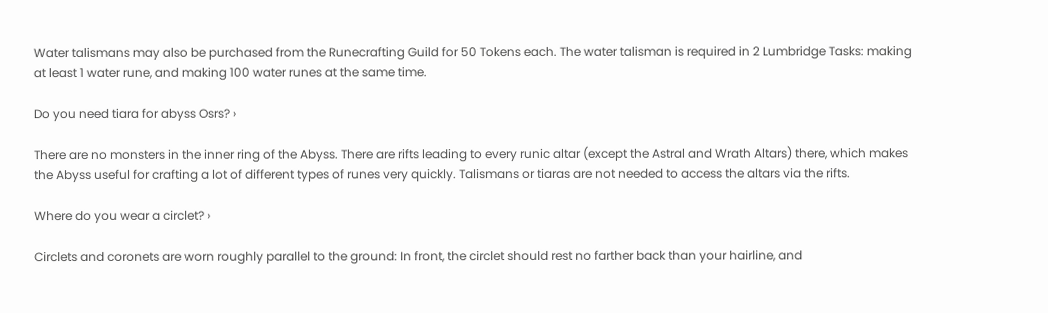Water talismans may also be purchased from the Runecrafting Guild for 50 Tokens each. The water talisman is required in 2 Lumbridge Tasks: making at least 1 water rune, and making 100 water runes at the same time.

Do you need tiara for abyss Osrs? ›

There are no monsters in the inner ring of the Abyss. There are rifts leading to every runic altar (except the Astral and Wrath Altars) there, which makes the Abyss useful for crafting a lot of different types of runes very quickly. Talismans or tiaras are not needed to access the altars via the rifts.

Where do you wear a circlet? ›

Circlets and coronets are worn roughly parallel to the ground: In front, the circlet should rest no farther back than your hairline, and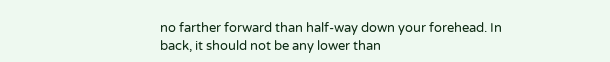no farther forward than half-way down your forehead. In back, it should not be any lower than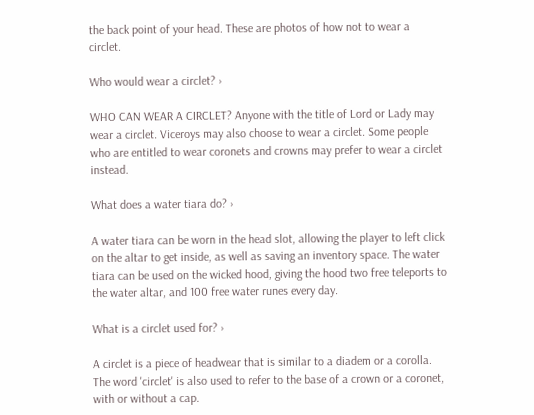the back point of your head. These are photos of how not to wear a circlet.

Who would wear a circlet? ›

WHO CAN WEAR A CIRCLET? Anyone with the title of Lord or Lady may wear a circlet. Viceroys may also choose to wear a circlet. Some people who are entitled to wear coronets and crowns may prefer to wear a circlet instead.

What does a water tiara do? ›

A water tiara can be worn in the head slot, allowing the player to left click on the altar to get inside, as well as saving an inventory space. The water tiara can be used on the wicked hood, giving the hood two free teleports to the water altar, and 100 free water runes every day.

What is a circlet used for? ›

A circlet is a piece of headwear that is similar to a diadem or a corolla. The word 'circlet' is also used to refer to the base of a crown or a coronet, with or without a cap.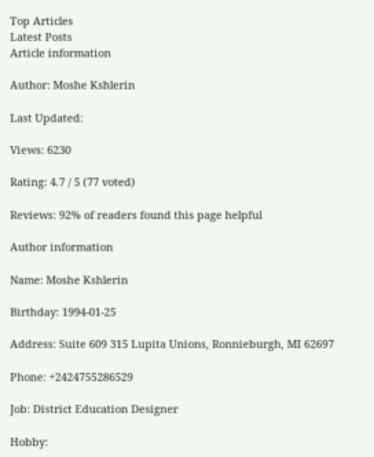Top Articles
Latest Posts
Article information

Author: Moshe Kshlerin

Last Updated:

Views: 6230

Rating: 4.7 / 5 (77 voted)

Reviews: 92% of readers found this page helpful

Author information

Name: Moshe Kshlerin

Birthday: 1994-01-25

Address: Suite 609 315 Lupita Unions, Ronnieburgh, MI 62697

Phone: +2424755286529

Job: District Education Designer

Hobby: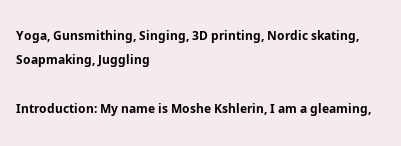Yoga, Gunsmithing, Singing, 3D printing, Nordic skating, Soapmaking, Juggling

Introduction: My name is Moshe Kshlerin, I am a gleaming,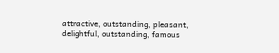attractive, outstanding, pleasant, delightful, outstanding, famous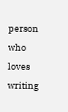person who loves writing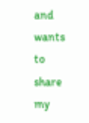and wants to share my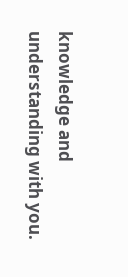knowledge and understanding with you.